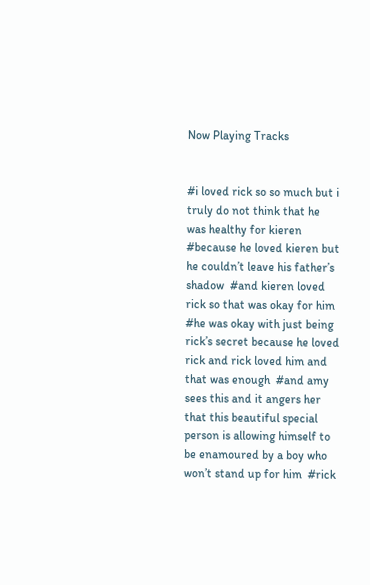Now Playing Tracks


#i loved rick so so much but i truly do not think that he was healthy for kieren #because he loved kieren but he couldn’t leave his father’s shadow  #and kieren loved rick so that was okay for him  #he was okay with just being rick’s secret because he loved rick and rick loved him and that was enough  #and amy sees this and it angers her that this beautiful special person is allowing himself to be enamoured by a boy who won’t stand up for him  #rick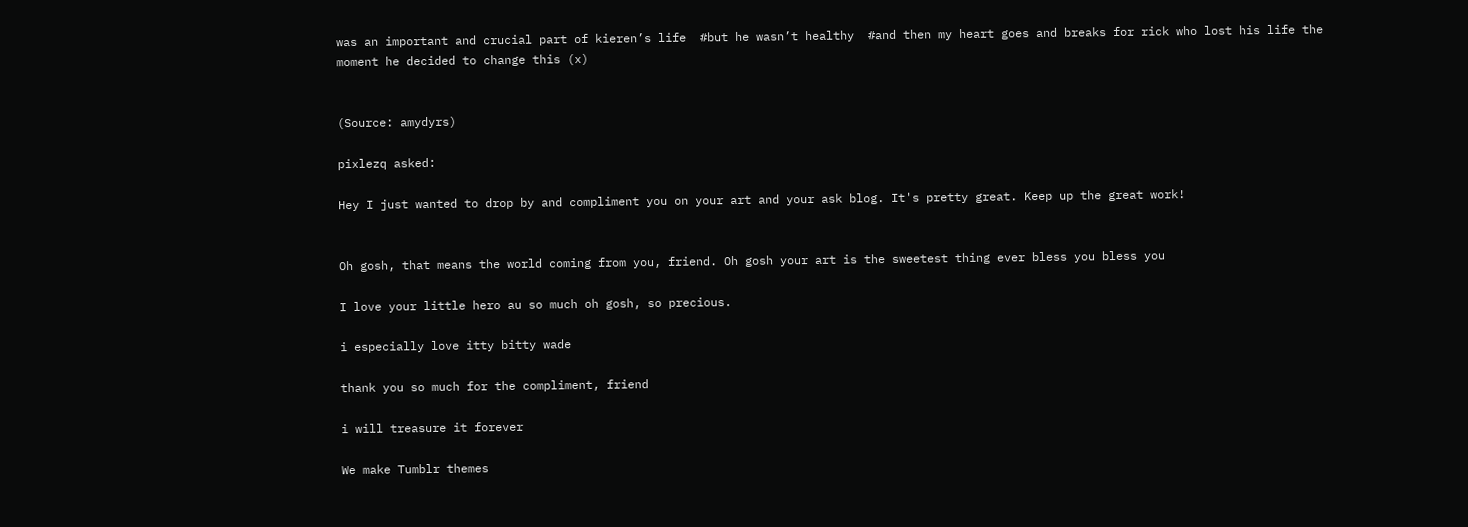was an important and crucial part of kieren’s life  #but he wasn’t healthy  #and then my heart goes and breaks for rick who lost his life the moment he decided to change this (x)


(Source: amydyrs)

pixlezq asked:

Hey I just wanted to drop by and compliment you on your art and your ask blog. It's pretty great. Keep up the great work!


Oh gosh, that means the world coming from you, friend. Oh gosh your art is the sweetest thing ever bless you bless you

I love your little hero au so much oh gosh, so precious.

i especially love itty bitty wade

thank you so much for the compliment, friend

i will treasure it forever

We make Tumblr themes